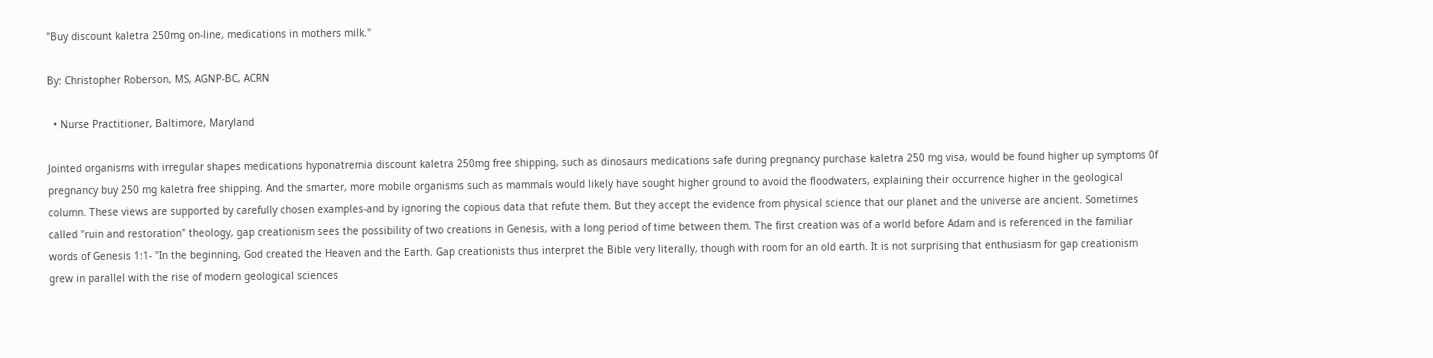"Buy discount kaletra 250mg on-line, medications in mothers milk."

By: Christopher Roberson, MS, AGNP-BC, ACRN

  • Nurse Practitioner, Baltimore, Maryland

Jointed organisms with irregular shapes medications hyponatremia discount kaletra 250mg free shipping, such as dinosaurs medications safe during pregnancy purchase kaletra 250 mg visa, would be found higher up symptoms 0f pregnancy buy 250 mg kaletra free shipping. And the smarter, more mobile organisms such as mammals would likely have sought higher ground to avoid the floodwaters, explaining their occurrence higher in the geological column. These views are supported by carefully chosen examples-and by ignoring the copious data that refute them. But they accept the evidence from physical science that our planet and the universe are ancient. Sometimes called "ruin and restoration" theology, gap creationism sees the possibility of two creations in Genesis, with a long period of time between them. The first creation was of a world before Adam and is referenced in the familiar words of Genesis 1:1- "In the beginning, God created the Heaven and the Earth. Gap creationists thus interpret the Bible very literally, though with room for an old earth. It is not surprising that enthusiasm for gap creationism grew in parallel with the rise of modern geological sciences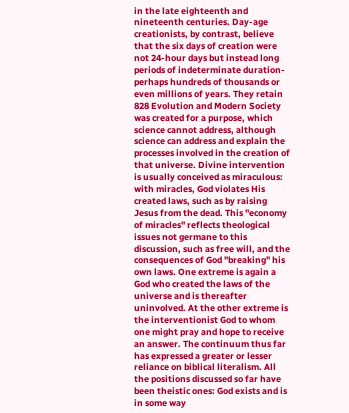in the late eighteenth and nineteenth centuries. Day-age creationists, by contrast, believe that the six days of creation were not 24-hour days but instead long periods of indeterminate duration-perhaps hundreds of thousands or even millions of years. They retain 828 Evolution and Modern Society was created for a purpose, which science cannot address, although science can address and explain the processes involved in the creation of that universe. Divine intervention is usually conceived as miraculous: with miracles, God violates His created laws, such as by raising Jesus from the dead. This "economy of miracles" reflects theological issues not germane to this discussion, such as free will, and the consequences of God "breaking" his own laws. One extreme is again a God who created the laws of the universe and is thereafter uninvolved. At the other extreme is the interventionist God to whom one might pray and hope to receive an answer. The continuum thus far has expressed a greater or lesser reliance on biblical literalism. All the positions discussed so far have been theistic ones: God exists and is in some way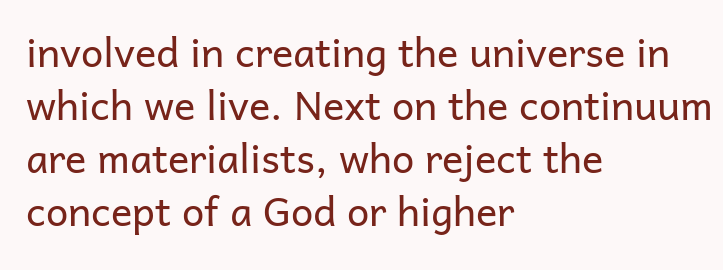involved in creating the universe in which we live. Next on the continuum are materialists, who reject the concept of a God or higher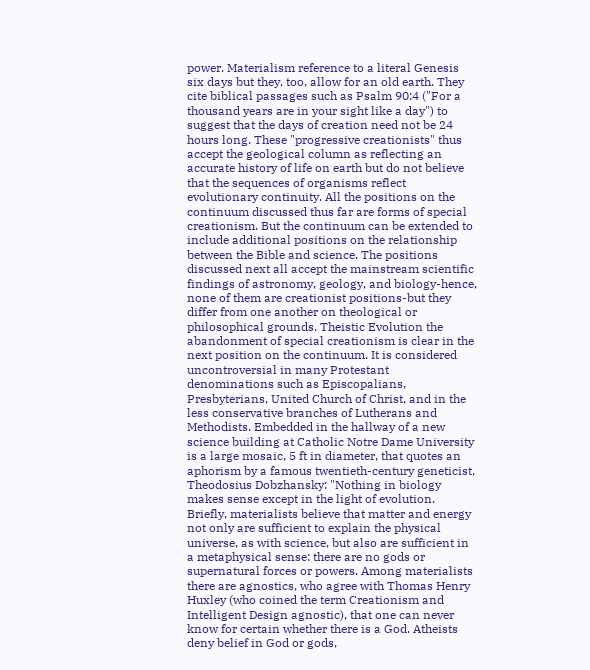power. Materialism reference to a literal Genesis six days but they, too, allow for an old earth. They cite biblical passages such as Psalm 90:4 ("For a thousand years are in your sight like a day") to suggest that the days of creation need not be 24 hours long. These "progressive creationists" thus accept the geological column as reflecting an accurate history of life on earth but do not believe that the sequences of organisms reflect evolutionary continuity. All the positions on the continuum discussed thus far are forms of special creationism. But the continuum can be extended to include additional positions on the relationship between the Bible and science. The positions discussed next all accept the mainstream scientific findings of astronomy, geology, and biology-hence, none of them are creationist positions-but they differ from one another on theological or philosophical grounds. Theistic Evolution the abandonment of special creationism is clear in the next position on the continuum. It is considered uncontroversial in many Protestant denominations such as Episcopalians, Presbyterians, United Church of Christ, and in the less conservative branches of Lutherans and Methodists. Embedded in the hallway of a new science building at Catholic Notre Dame University is a large mosaic, 5 ft in diameter, that quotes an aphorism by a famous twentieth-century geneticist, Theodosius Dobzhansky: "Nothing in biology makes sense except in the light of evolution. Briefly, materialists believe that matter and energy not only are sufficient to explain the physical universe, as with science, but also are sufficient in a metaphysical sense: there are no gods or supernatural forces or powers. Among materialists there are agnostics, who agree with Thomas Henry Huxley (who coined the term Creationism and Intelligent Design agnostic), that one can never know for certain whether there is a God. Atheists deny belief in God or gods,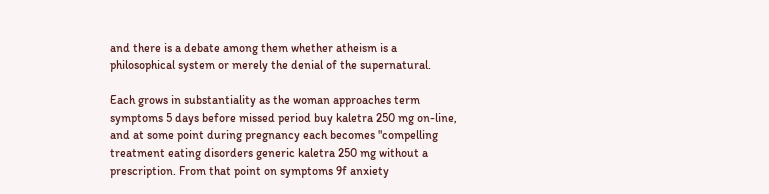and there is a debate among them whether atheism is a philosophical system or merely the denial of the supernatural.

Each grows in substantiality as the woman approaches term symptoms 5 days before missed period buy kaletra 250 mg on-line, and at some point during pregnancy each becomes "compelling treatment eating disorders generic kaletra 250 mg without a prescription. From that point on symptoms 9f anxiety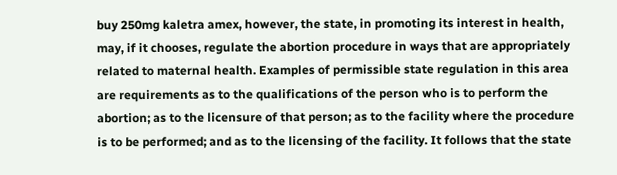buy 250mg kaletra amex, however, the state, in promoting its interest in health, may, if it chooses, regulate the abortion procedure in ways that are appropriately related to maternal health. Examples of permissible state regulation in this area are requirements as to the qualifications of the person who is to perform the abortion; as to the licensure of that person; as to the facility where the procedure is to be performed; and as to the licensing of the facility. It follows that the state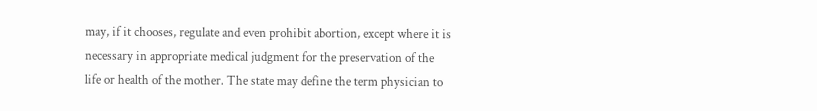may, if it chooses, regulate and even prohibit abortion, except where it is necessary in appropriate medical judgment for the preservation of the life or health of the mother. The state may define the term physician to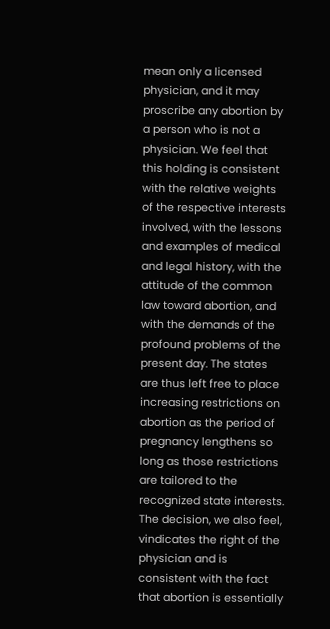mean only a licensed physician, and it may proscribe any abortion by a person who is not a physician. We feel that this holding is consistent with the relative weights of the respective interests involved, with the lessons and examples of medical and legal history, with the attitude of the common law toward abortion, and with the demands of the profound problems of the present day. The states are thus left free to place increasing restrictions on abortion as the period of pregnancy lengthens so long as those restrictions are tailored to the recognized state interests. The decision, we also feel, vindicates the right of the physician and is consistent with the fact that abortion is essentially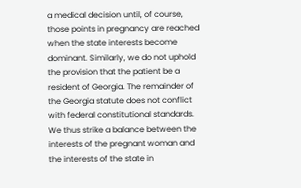a medical decision until, of course, those points in pregnancy are reached when the state interests become dominant. Similarly, we do not uphold the provision that the patient be a resident of Georgia. The remainder of the Georgia statute does not conflict with federal constitutional standards. We thus strike a balance between the interests of the pregnant woman and the interests of the state in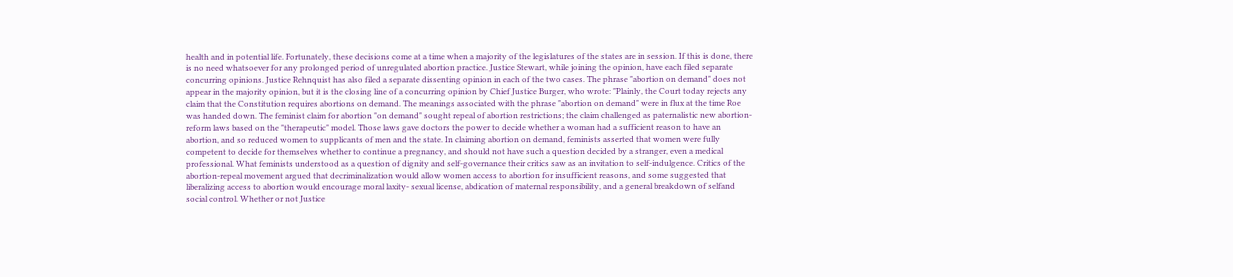health and in potential life. Fortunately, these decisions come at a time when a majority of the legislatures of the states are in session. If this is done, there is no need whatsoever for any prolonged period of unregulated abortion practice. Justice Stewart, while joining the opinion, have each filed separate concurring opinions. Justice Rehnquist has also filed a separate dissenting opinion in each of the two cases. The phrase "abortion on demand" does not appear in the majority opinion, but it is the closing line of a concurring opinion by Chief Justice Burger, who wrote: "Plainly, the Court today rejects any claim that the Constitution requires abortions on demand. The meanings associated with the phrase "abortion on demand" were in flux at the time Roe was handed down. The feminist claim for abortion "on demand" sought repeal of abortion restrictions; the claim challenged as paternalistic new abortion-reform laws based on the "therapeutic" model. Those laws gave doctors the power to decide whether a woman had a sufficient reason to have an abortion, and so reduced women to supplicants of men and the state. In claiming abortion on demand, feminists asserted that women were fully competent to decide for themselves whether to continue a pregnancy, and should not have such a question decided by a stranger, even a medical professional. What feminists understood as a question of dignity and self-governance their critics saw as an invitation to self-indulgence. Critics of the abortion-repeal movement argued that decriminalization would allow women access to abortion for insufficient reasons, and some suggested that liberalizing access to abortion would encourage moral laxity- sexual license, abdication of maternal responsibility, and a general breakdown of selfand social control. Whether or not Justice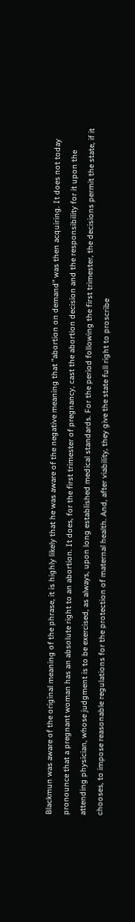Blackmun was aware of the original meaning of the phrase, it is highly likely that he was aware of the negative meaning that "abortion on demand" was then acquiring. It does not today pronounce that a pregnant woman has an absolute right to an abortion. It does, for the first trimester of pregnancy, cast the abortion decision and the responsibility for it upon the attending physician, whose judgment is to be exercised, as always, upon long established medical standards. For the period following the first trimester, the decisions permit the state, if it chooses, to impose reasonable regulations for the protection of maternal health. And, after viability, they give the state full right to proscribe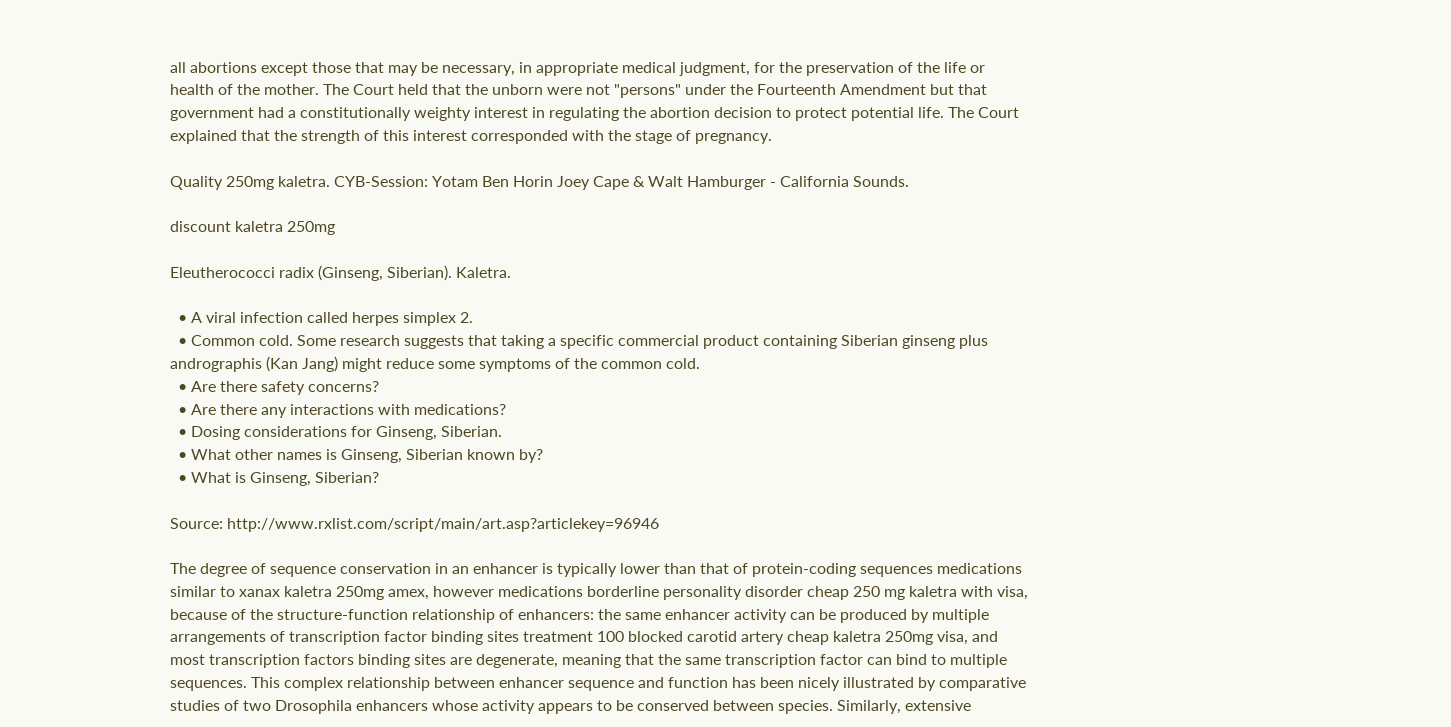all abortions except those that may be necessary, in appropriate medical judgment, for the preservation of the life or health of the mother. The Court held that the unborn were not "persons" under the Fourteenth Amendment but that government had a constitutionally weighty interest in regulating the abortion decision to protect potential life. The Court explained that the strength of this interest corresponded with the stage of pregnancy.

Quality 250mg kaletra. CYB-Session: Yotam Ben Horin Joey Cape & Walt Hamburger - California Sounds.

discount kaletra 250mg

Eleutherococci radix (Ginseng, Siberian). Kaletra.

  • A viral infection called herpes simplex 2.
  • Common cold. Some research suggests that taking a specific commercial product containing Siberian ginseng plus andrographis (Kan Jang) might reduce some symptoms of the common cold.
  • Are there safety concerns?
  • Are there any interactions with medications?
  • Dosing considerations for Ginseng, Siberian.
  • What other names is Ginseng, Siberian known by?
  • What is Ginseng, Siberian?

Source: http://www.rxlist.com/script/main/art.asp?articlekey=96946

The degree of sequence conservation in an enhancer is typically lower than that of protein-coding sequences medications similar to xanax kaletra 250mg amex, however medications borderline personality disorder cheap 250 mg kaletra with visa, because of the structure-function relationship of enhancers: the same enhancer activity can be produced by multiple arrangements of transcription factor binding sites treatment 100 blocked carotid artery cheap kaletra 250mg visa, and most transcription factors binding sites are degenerate, meaning that the same transcription factor can bind to multiple sequences. This complex relationship between enhancer sequence and function has been nicely illustrated by comparative studies of two Drosophila enhancers whose activity appears to be conserved between species. Similarly, extensive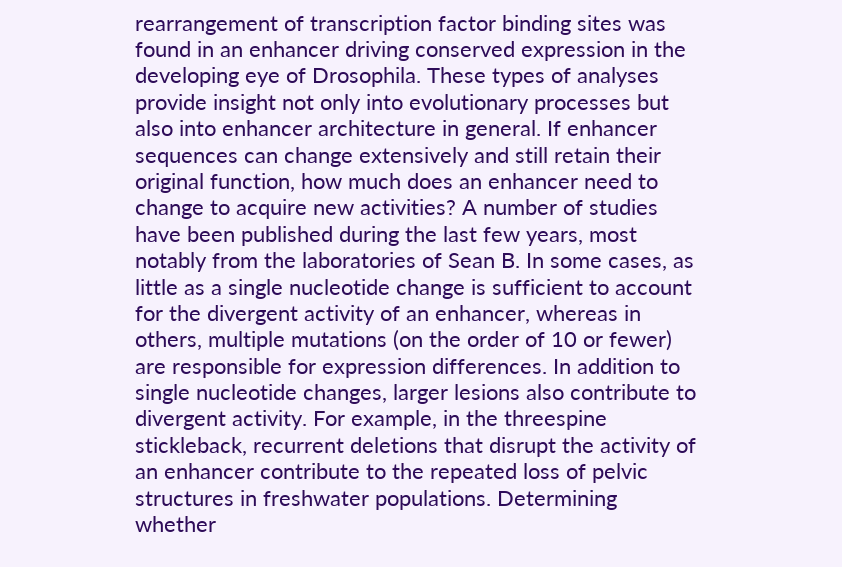rearrangement of transcription factor binding sites was found in an enhancer driving conserved expression in the developing eye of Drosophila. These types of analyses provide insight not only into evolutionary processes but also into enhancer architecture in general. If enhancer sequences can change extensively and still retain their original function, how much does an enhancer need to change to acquire new activities? A number of studies have been published during the last few years, most notably from the laboratories of Sean B. In some cases, as little as a single nucleotide change is sufficient to account for the divergent activity of an enhancer, whereas in others, multiple mutations (on the order of 10 or fewer) are responsible for expression differences. In addition to single nucleotide changes, larger lesions also contribute to divergent activity. For example, in the threespine stickleback, recurrent deletions that disrupt the activity of an enhancer contribute to the repeated loss of pelvic structures in freshwater populations. Determining whether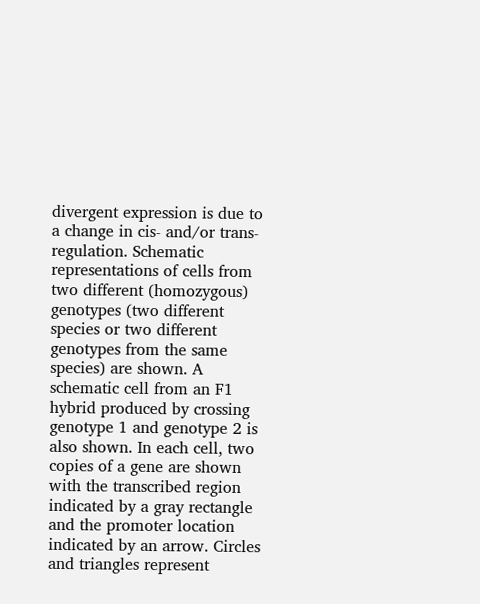divergent expression is due to a change in cis- and/or trans-regulation. Schematic representations of cells from two different (homozygous) genotypes (two different species or two different genotypes from the same species) are shown. A schematic cell from an F1 hybrid produced by crossing genotype 1 and genotype 2 is also shown. In each cell, two copies of a gene are shown with the transcribed region indicated by a gray rectangle and the promoter location indicated by an arrow. Circles and triangles represent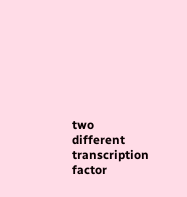two different transcription factor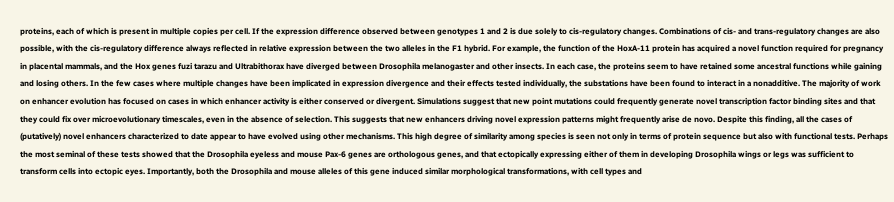proteins, each of which is present in multiple copies per cell. If the expression difference observed between genotypes 1 and 2 is due solely to cis-regulatory changes. Combinations of cis- and trans-regulatory changes are also possible, with the cis-regulatory difference always reflected in relative expression between the two alleles in the F1 hybrid. For example, the function of the HoxA-11 protein has acquired a novel function required for pregnancy in placental mammals, and the Hox genes fuzi tarazu and Ultrabithorax have diverged between Drosophila melanogaster and other insects. In each case, the proteins seem to have retained some ancestral functions while gaining and losing others. In the few cases where multiple changes have been implicated in expression divergence and their effects tested individually, the substations have been found to interact in a nonadditive. The majority of work on enhancer evolution has focused on cases in which enhancer activity is either conserved or divergent. Simulations suggest that new point mutations could frequently generate novel transcription factor binding sites and that they could fix over microevolutionary timescales, even in the absence of selection. This suggests that new enhancers driving novel expression patterns might frequently arise de novo. Despite this finding, all the cases of (putatively) novel enhancers characterized to date appear to have evolved using other mechanisms. This high degree of similarity among species is seen not only in terms of protein sequence but also with functional tests. Perhaps the most seminal of these tests showed that the Drosophila eyeless and mouse Pax-6 genes are orthologous genes, and that ectopically expressing either of them in developing Drosophila wings or legs was sufficient to transform cells into ectopic eyes. Importantly, both the Drosophila and mouse alleles of this gene induced similar morphological transformations, with cell types and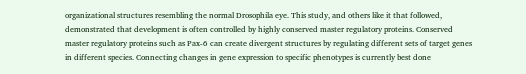organizational structures resembling the normal Drosophila eye. This study, and others like it that followed, demonstrated that development is often controlled by highly conserved master regulatory proteins. Conserved master regulatory proteins such as Pax-6 can create divergent structures by regulating different sets of target genes in different species. Connecting changes in gene expression to specific phenotypes is currently best done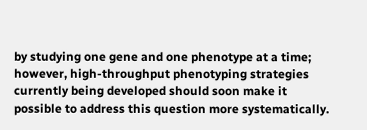by studying one gene and one phenotype at a time; however, high-throughput phenotyping strategies currently being developed should soon make it possible to address this question more systematically.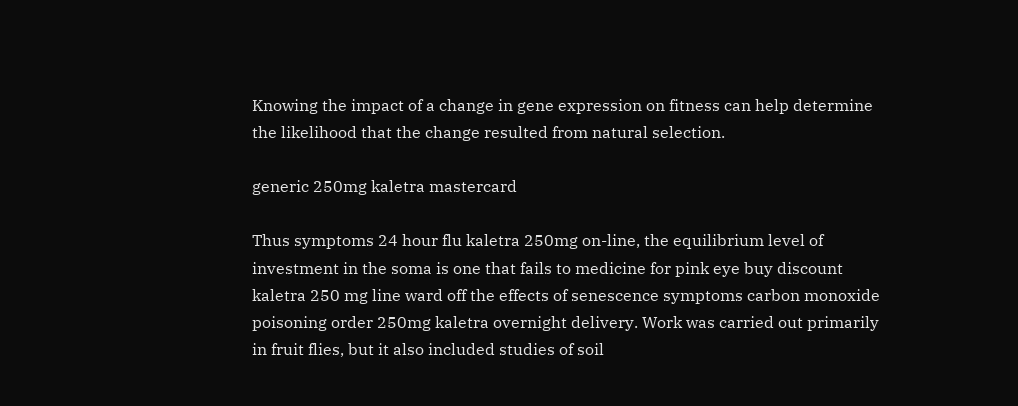Knowing the impact of a change in gene expression on fitness can help determine the likelihood that the change resulted from natural selection.

generic 250mg kaletra mastercard

Thus symptoms 24 hour flu kaletra 250mg on-line, the equilibrium level of investment in the soma is one that fails to medicine for pink eye buy discount kaletra 250 mg line ward off the effects of senescence symptoms carbon monoxide poisoning order 250mg kaletra overnight delivery. Work was carried out primarily in fruit flies, but it also included studies of soil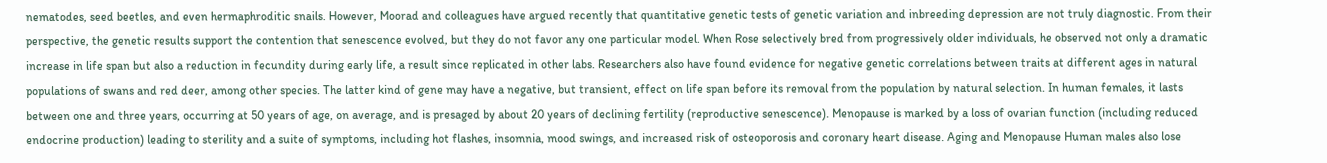nematodes, seed beetles, and even hermaphroditic snails. However, Moorad and colleagues have argued recently that quantitative genetic tests of genetic variation and inbreeding depression are not truly diagnostic. From their perspective, the genetic results support the contention that senescence evolved, but they do not favor any one particular model. When Rose selectively bred from progressively older individuals, he observed not only a dramatic increase in life span but also a reduction in fecundity during early life, a result since replicated in other labs. Researchers also have found evidence for negative genetic correlations between traits at different ages in natural populations of swans and red deer, among other species. The latter kind of gene may have a negative, but transient, effect on life span before its removal from the population by natural selection. In human females, it lasts between one and three years, occurring at 50 years of age, on average, and is presaged by about 20 years of declining fertility (reproductive senescence). Menopause is marked by a loss of ovarian function (including reduced endocrine production) leading to sterility and a suite of symptoms, including hot flashes, insomnia, mood swings, and increased risk of osteoporosis and coronary heart disease. Aging and Menopause Human males also lose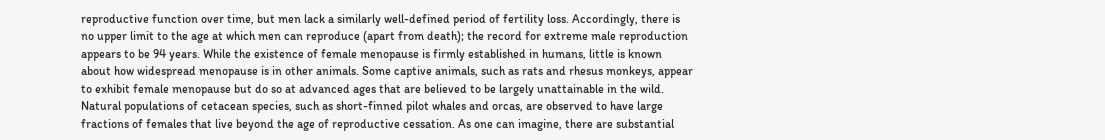reproductive function over time, but men lack a similarly well-defined period of fertility loss. Accordingly, there is no upper limit to the age at which men can reproduce (apart from death); the record for extreme male reproduction appears to be 94 years. While the existence of female menopause is firmly established in humans, little is known about how widespread menopause is in other animals. Some captive animals, such as rats and rhesus monkeys, appear to exhibit female menopause but do so at advanced ages that are believed to be largely unattainable in the wild. Natural populations of cetacean species, such as short-finned pilot whales and orcas, are observed to have large fractions of females that live beyond the age of reproductive cessation. As one can imagine, there are substantial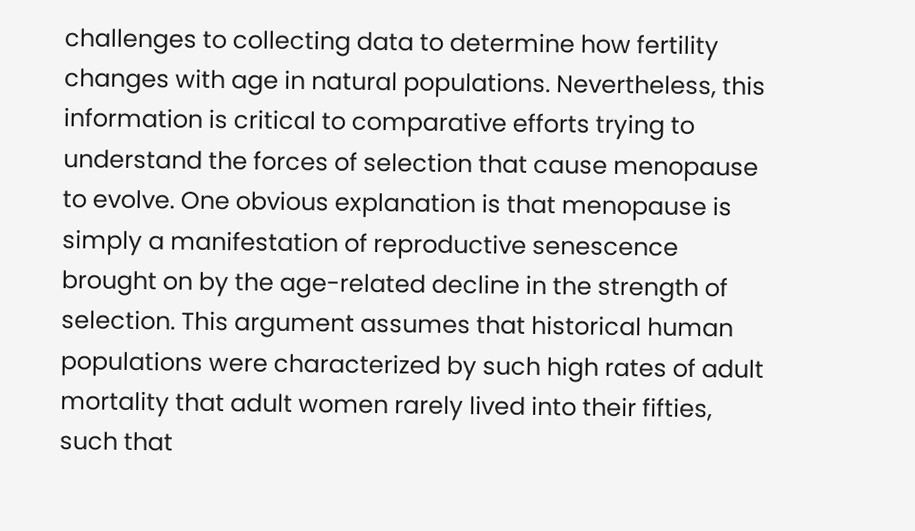challenges to collecting data to determine how fertility changes with age in natural populations. Nevertheless, this information is critical to comparative efforts trying to understand the forces of selection that cause menopause to evolve. One obvious explanation is that menopause is simply a manifestation of reproductive senescence brought on by the age-related decline in the strength of selection. This argument assumes that historical human populations were characterized by such high rates of adult mortality that adult women rarely lived into their fifties, such that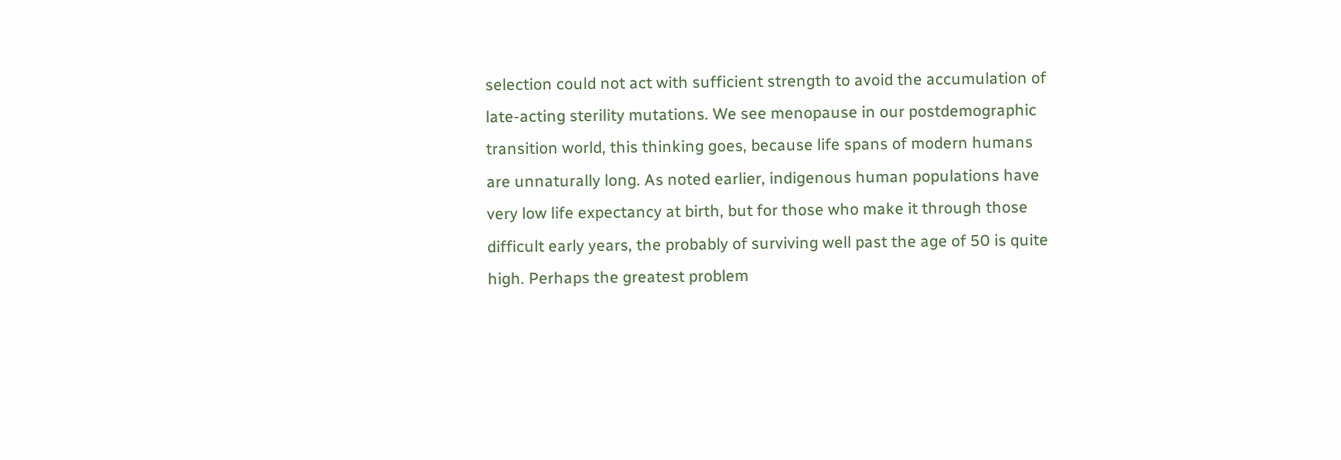selection could not act with sufficient strength to avoid the accumulation of late-acting sterility mutations. We see menopause in our postdemographic transition world, this thinking goes, because life spans of modern humans are unnaturally long. As noted earlier, indigenous human populations have very low life expectancy at birth, but for those who make it through those difficult early years, the probably of surviving well past the age of 50 is quite high. Perhaps the greatest problem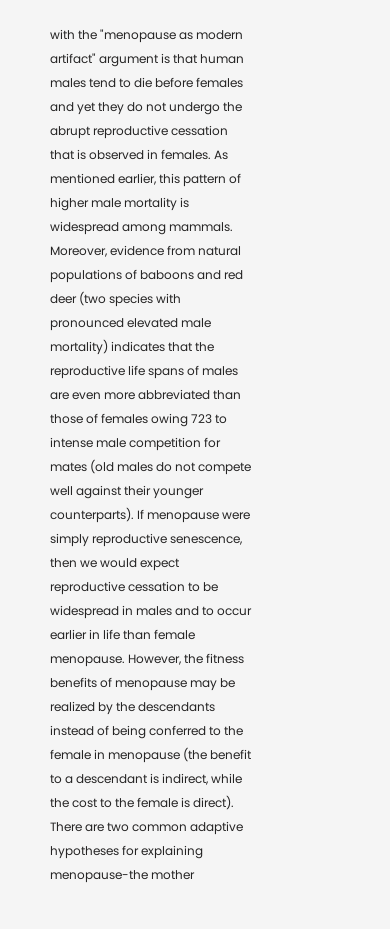with the "menopause as modern artifact" argument is that human males tend to die before females and yet they do not undergo the abrupt reproductive cessation that is observed in females. As mentioned earlier, this pattern of higher male mortality is widespread among mammals. Moreover, evidence from natural populations of baboons and red deer (two species with pronounced elevated male mortality) indicates that the reproductive life spans of males are even more abbreviated than those of females owing 723 to intense male competition for mates (old males do not compete well against their younger counterparts). If menopause were simply reproductive senescence, then we would expect reproductive cessation to be widespread in males and to occur earlier in life than female menopause. However, the fitness benefits of menopause may be realized by the descendants instead of being conferred to the female in menopause (the benefit to a descendant is indirect, while the cost to the female is direct). There are two common adaptive hypotheses for explaining menopause-the mother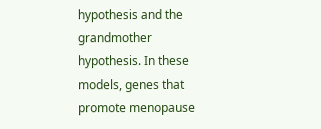hypothesis and the grandmother hypothesis. In these models, genes that promote menopause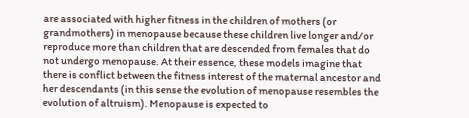are associated with higher fitness in the children of mothers (or grandmothers) in menopause because these children live longer and/or reproduce more than children that are descended from females that do not undergo menopause. At their essence, these models imagine that there is conflict between the fitness interest of the maternal ancestor and her descendants (in this sense the evolution of menopause resembles the evolution of altruism). Menopause is expected to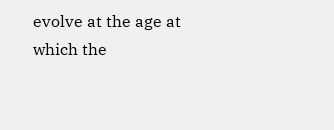evolve at the age at which the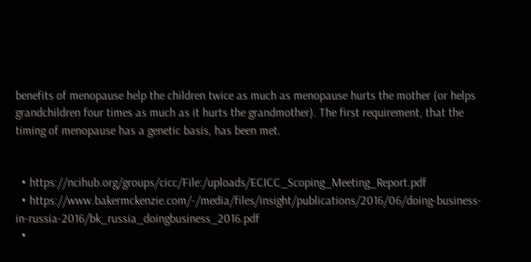benefits of menopause help the children twice as much as menopause hurts the mother (or helps grandchildren four times as much as it hurts the grandmother). The first requirement, that the timing of menopause has a genetic basis, has been met.


  • https://ncihub.org/groups/cicc/File:/uploads/ECICC_Scoping_Meeting_Report.pdf
  • https://www.bakermckenzie.com/-/media/files/insight/publications/2016/06/doing-business-in-russia-2016/bk_russia_doingbusiness_2016.pdf
  •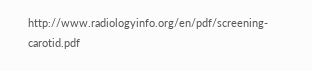http://www.radiologyinfo.org/en/pdf/screening-carotid.pdf